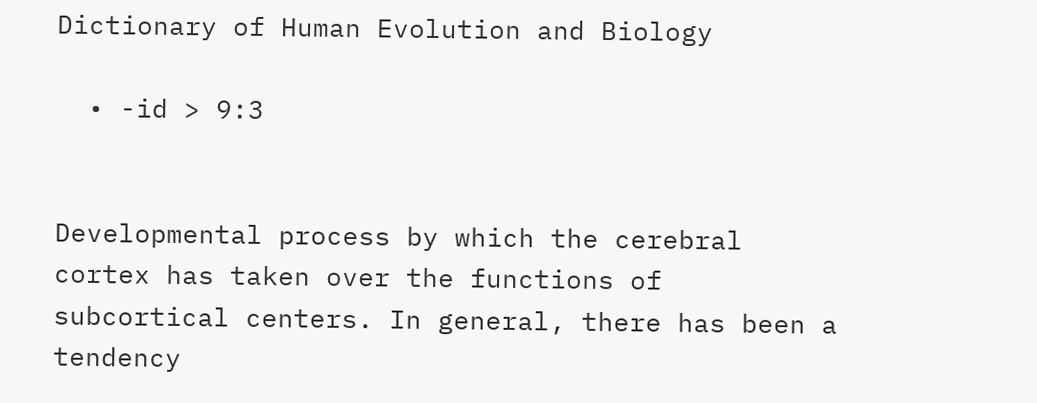Dictionary of Human Evolution and Biology

  • -id > 9:3


Developmental process by which the cerebral cortex has taken over the functions of subcortical centers. In general, there has been a tendency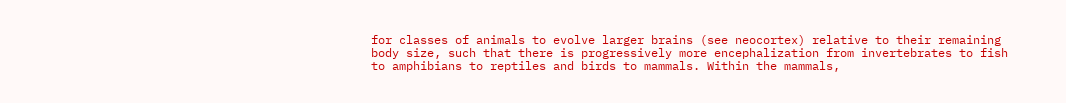for classes of animals to evolve larger brains (see neocortex) relative to their remaining body size, such that there is progressively more encephalization from invertebrates to fish to amphibians to reptiles and birds to mammals. Within the mammals,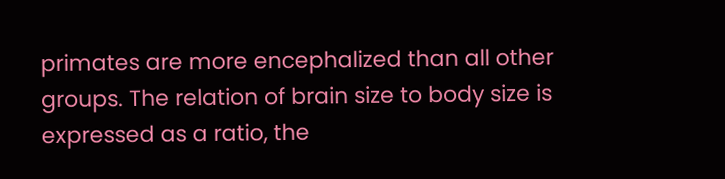primates are more encephalized than all other groups. The relation of brain size to body size is expressed as a ratio, the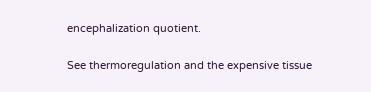encephalization quotient.

See thermoregulation and the expensive tissue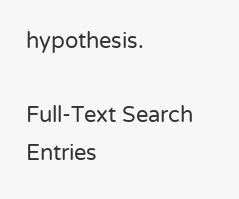hypothesis.

Full-Text Search Entries